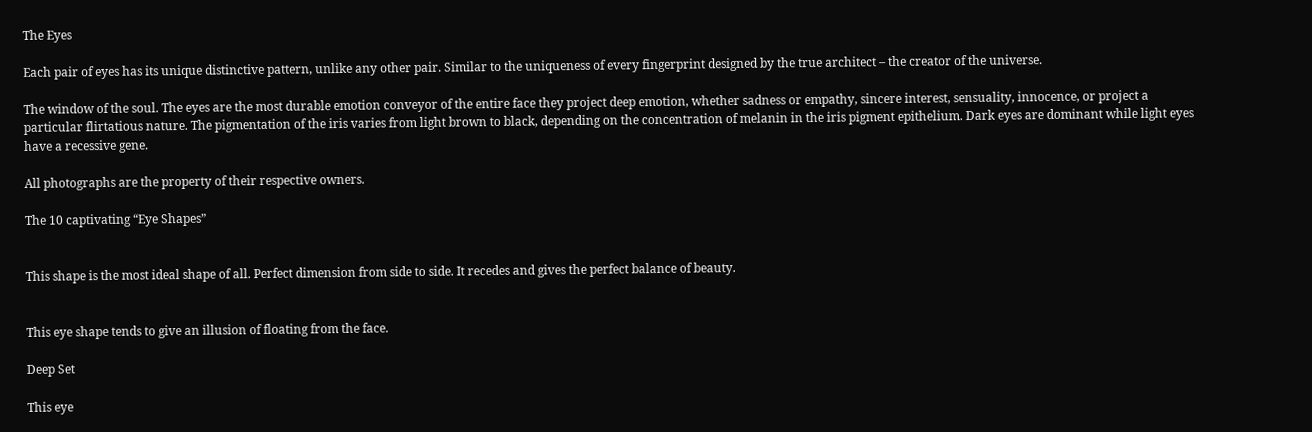The Eyes

Each pair of eyes has its unique distinctive pattern, unlike any other pair. Similar to the uniqueness of every fingerprint designed by the true architect – the creator of the universe.

The window of the soul. The eyes are the most durable emotion conveyor of the entire face they project deep emotion, whether sadness or empathy, sincere interest, sensuality, innocence, or project a particular flirtatious nature. The pigmentation of the iris varies from light brown to black, depending on the concentration of melanin in the iris pigment epithelium. Dark eyes are dominant while light eyes have a recessive gene.

All photographs are the property of their respective owners.

The 10 captivating “Eye Shapes”


This shape is the most ideal shape of all. Perfect dimension from side to side. It recedes and gives the perfect balance of beauty.


This eye shape tends to give an illusion of floating from the face.

Deep Set

This eye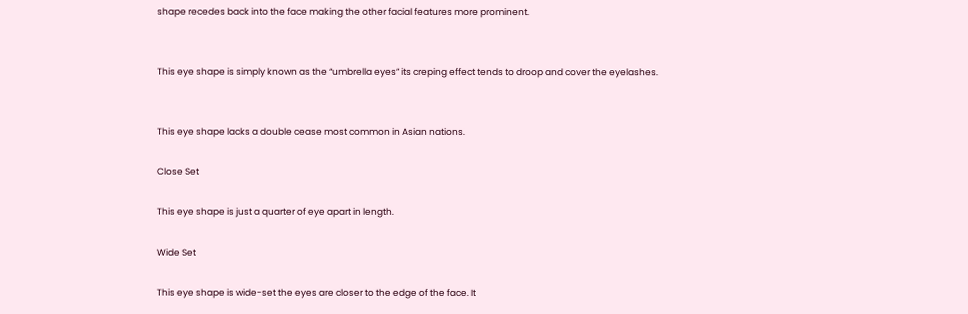shape recedes back into the face making the other facial features more prominent.


This eye shape is simply known as the “umbrella eyes” its creping effect tends to droop and cover the eyelashes.


This eye shape lacks a double cease most common in Asian nations.

Close Set

This eye shape is just a quarter of eye apart in length.

Wide Set

This eye shape is wide-set the eyes are closer to the edge of the face. It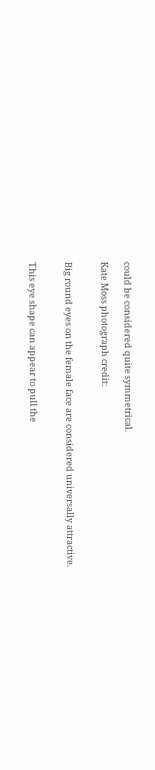could be considered quite symmetrical.

Kate Moss photograph credit:


Big round eyes on the female face are considered universally attractive.


This eye shape can appear to pull the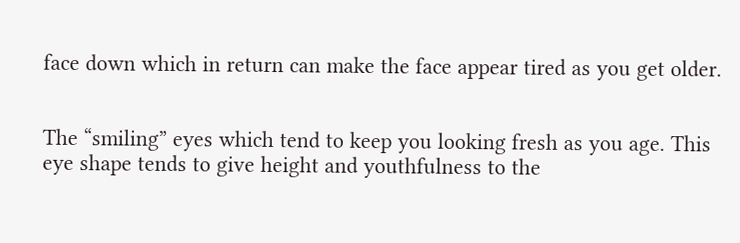face down which in return can make the face appear tired as you get older.


The “smiling” eyes which tend to keep you looking fresh as you age. This eye shape tends to give height and youthfulness to the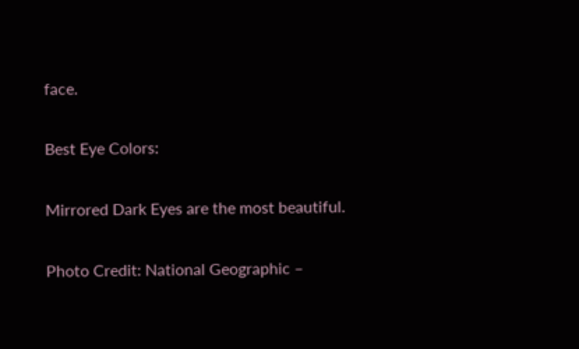face.

Best Eye Colors:

Mirrored Dark Eyes are the most beautiful.

Photo Credit: National Geographic –